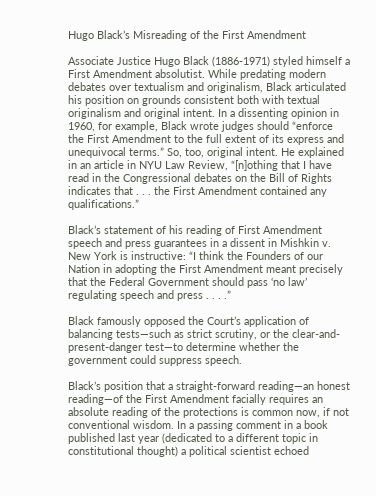Hugo Black’s Misreading of the First Amendment

Associate Justice Hugo Black (1886-1971) styled himself a First Amendment absolutist. While predating modern debates over textualism and originalism, Black articulated his position on grounds consistent both with textual originalism and original intent. In a dissenting opinion in 1960, for example, Black wrote judges should “enforce the First Amendment to the full extent of its express and unequivocal terms.” So, too, original intent. He explained in an article in NYU Law Review, “[n]othing that I have read in the Congressional debates on the Bill of Rights indicates that . . . the First Amendment contained any qualifications.”

Black’s statement of his reading of First Amendment speech and press guarantees in a dissent in Mishkin v. New York is instructive: “I think the Founders of our Nation in adopting the First Amendment meant precisely that the Federal Government should pass ‘no law’ regulating speech and press . . . .”

Black famously opposed the Court’s application of balancing tests—such as strict scrutiny, or the clear-and-present-danger test—to determine whether the government could suppress speech.

Black’s position that a straight-forward reading—an honest reading—of the First Amendment facially requires an absolute reading of the protections is common now, if not conventional wisdom. In a passing comment in a book published last year (dedicated to a different topic in constitutional thought) a political scientist echoed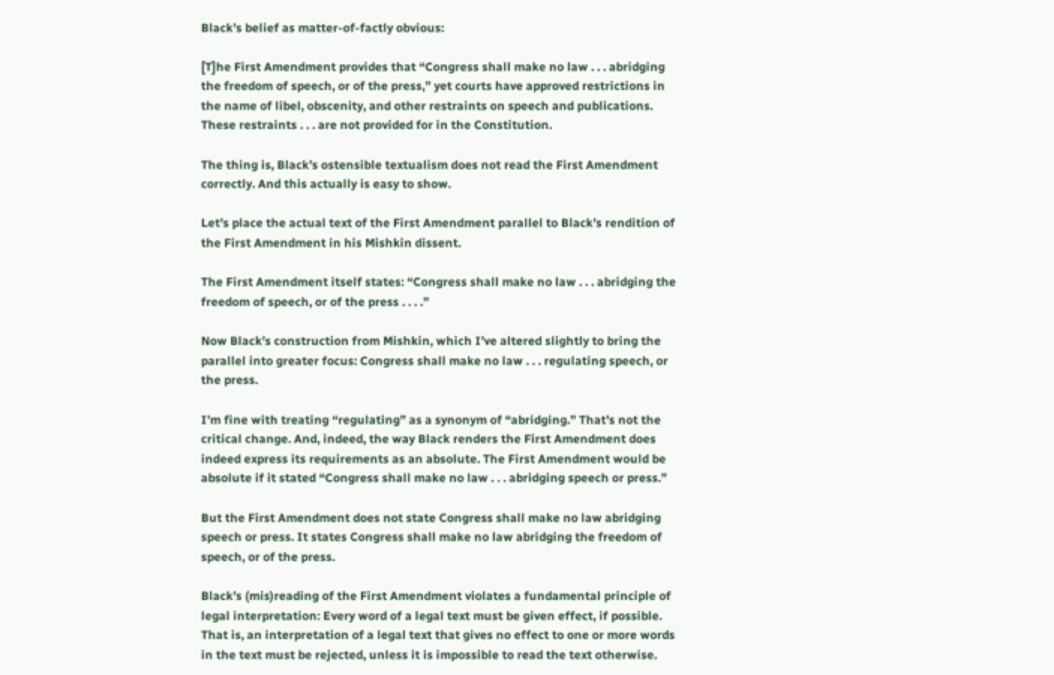Black’s belief as matter-of-factly obvious:

[T]he First Amendment provides that “Congress shall make no law . . . abridging the freedom of speech, or of the press,” yet courts have approved restrictions in the name of libel, obscenity, and other restraints on speech and publications. These restraints . . . are not provided for in the Constitution.

The thing is, Black’s ostensible textualism does not read the First Amendment correctly. And this actually is easy to show.

Let’s place the actual text of the First Amendment parallel to Black’s rendition of the First Amendment in his Mishkin dissent.

The First Amendment itself states: “Congress shall make no law . . . abridging the freedom of speech, or of the press . . . .”

Now Black’s construction from Mishkin, which I’ve altered slightly to bring the parallel into greater focus: Congress shall make no law . . . regulating speech, or the press.

I’m fine with treating “regulating” as a synonym of “abridging.” That’s not the critical change. And, indeed, the way Black renders the First Amendment does indeed express its requirements as an absolute. The First Amendment would be absolute if it stated “Congress shall make no law . . . abridging speech or press.”

But the First Amendment does not state Congress shall make no law abridging speech or press. It states Congress shall make no law abridging the freedom of speech, or of the press.

Black’s (mis)reading of the First Amendment violates a fundamental principle of legal interpretation: Every word of a legal text must be given effect, if possible. That is, an interpretation of a legal text that gives no effect to one or more words in the text must be rejected, unless it is impossible to read the text otherwise.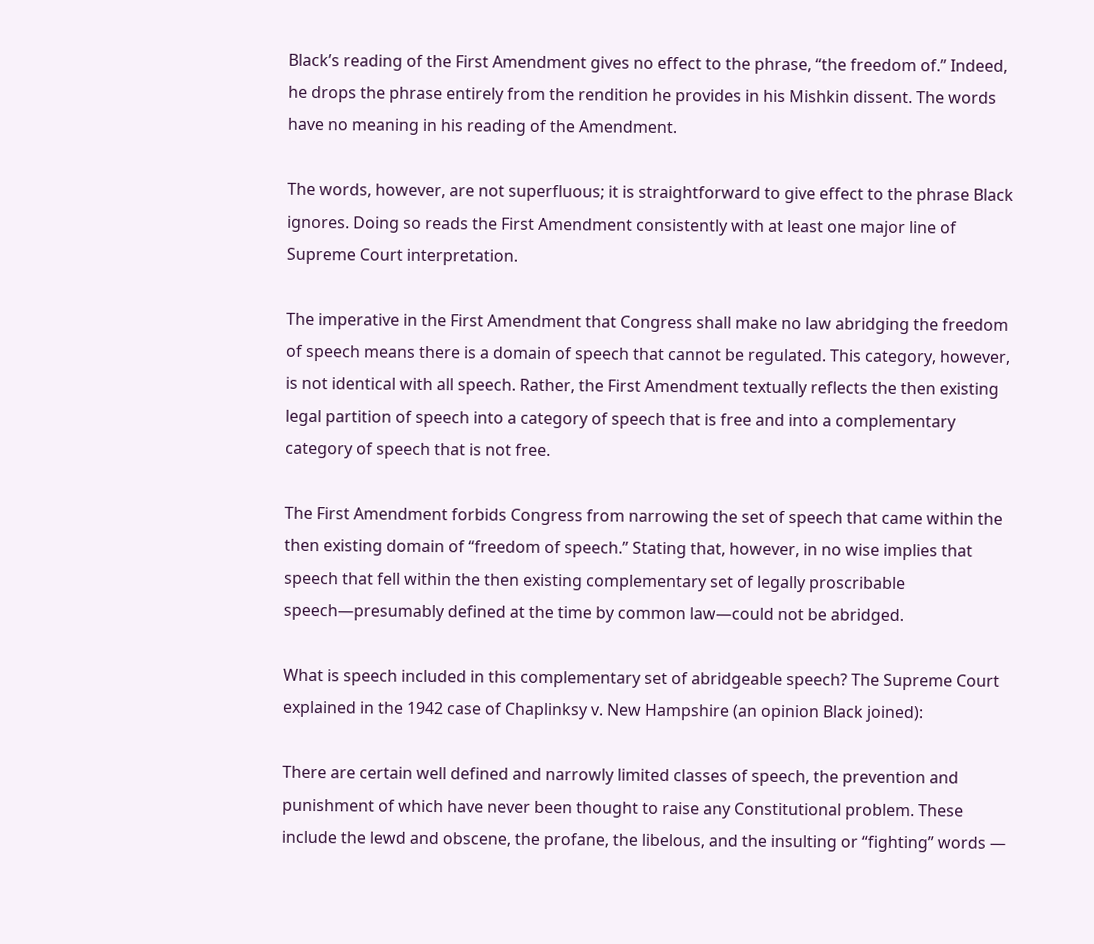Black’s reading of the First Amendment gives no effect to the phrase, “the freedom of.” Indeed, he drops the phrase entirely from the rendition he provides in his Mishkin dissent. The words have no meaning in his reading of the Amendment.

The words, however, are not superfluous; it is straightforward to give effect to the phrase Black ignores. Doing so reads the First Amendment consistently with at least one major line of Supreme Court interpretation.

The imperative in the First Amendment that Congress shall make no law abridging the freedom of speech means there is a domain of speech that cannot be regulated. This category, however, is not identical with all speech. Rather, the First Amendment textually reflects the then existing legal partition of speech into a category of speech that is free and into a complementary category of speech that is not free.

The First Amendment forbids Congress from narrowing the set of speech that came within the then existing domain of “freedom of speech.” Stating that, however, in no wise implies that speech that fell within the then existing complementary set of legally proscribable speech—presumably defined at the time by common law—could not be abridged.

What is speech included in this complementary set of abridgeable speech? The Supreme Court explained in the 1942 case of Chaplinksy v. New Hampshire (an opinion Black joined):

There are certain well defined and narrowly limited classes of speech, the prevention and punishment of which have never been thought to raise any Constitutional problem. These include the lewd and obscene, the profane, the libelous, and the insulting or “fighting” words —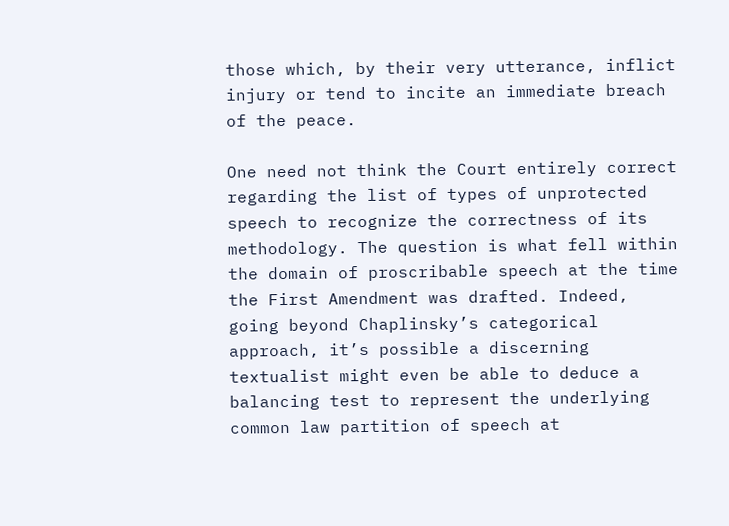those which, by their very utterance, inflict injury or tend to incite an immediate breach of the peace.

One need not think the Court entirely correct regarding the list of types of unprotected speech to recognize the correctness of its methodology. The question is what fell within the domain of proscribable speech at the time the First Amendment was drafted. Indeed, going beyond Chaplinsky’s categorical approach, it’s possible a discerning textualist might even be able to deduce a balancing test to represent the underlying common law partition of speech at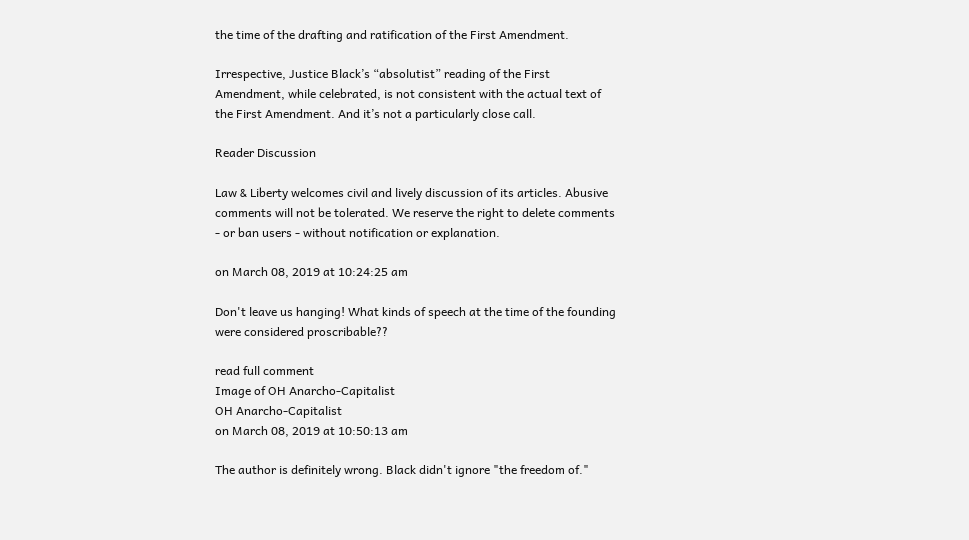the time of the drafting and ratification of the First Amendment.

Irrespective, Justice Black’s “absolutist” reading of the First Amendment, while celebrated, is not consistent with the actual text of the First Amendment. And it’s not a particularly close call.

Reader Discussion

Law & Liberty welcomes civil and lively discussion of its articles. Abusive comments will not be tolerated. We reserve the right to delete comments - or ban users - without notification or explanation.

on March 08, 2019 at 10:24:25 am

Don't leave us hanging! What kinds of speech at the time of the founding were considered proscribable??

read full comment
Image of OH Anarcho-Capitalist
OH Anarcho-Capitalist
on March 08, 2019 at 10:50:13 am

The author is definitely wrong. Black didn't ignore "the freedom of."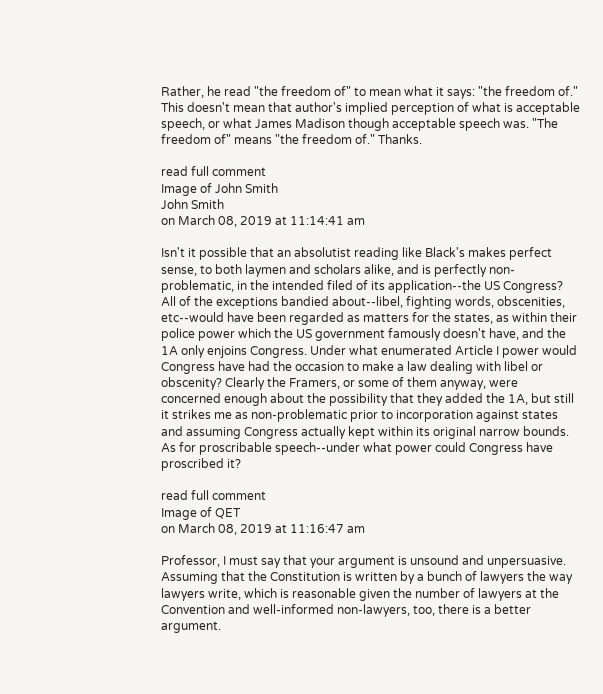Rather, he read "the freedom of" to mean what it says: "the freedom of." This doesn't mean that author's implied perception of what is acceptable speech, or what James Madison though acceptable speech was. "The freedom of" means "the freedom of." Thanks.

read full comment
Image of John Smith
John Smith
on March 08, 2019 at 11:14:41 am

Isn't it possible that an absolutist reading like Black's makes perfect sense, to both laymen and scholars alike, and is perfectly non-problematic, in the intended filed of its application--the US Congress? All of the exceptions bandied about--libel, fighting words, obscenities, etc--would have been regarded as matters for the states, as within their police power which the US government famously doesn't have, and the 1A only enjoins Congress. Under what enumerated Article I power would Congress have had the occasion to make a law dealing with libel or obscenity? Clearly the Framers, or some of them anyway, were concerned enough about the possibility that they added the 1A, but still it strikes me as non-problematic prior to incorporation against states and assuming Congress actually kept within its original narrow bounds. As for proscribable speech--under what power could Congress have proscribed it?

read full comment
Image of QET
on March 08, 2019 at 11:16:47 am

Professor, I must say that your argument is unsound and unpersuasive. Assuming that the Constitution is written by a bunch of lawyers the way lawyers write, which is reasonable given the number of lawyers at the Convention and well-informed non-lawyers, too, there is a better argument.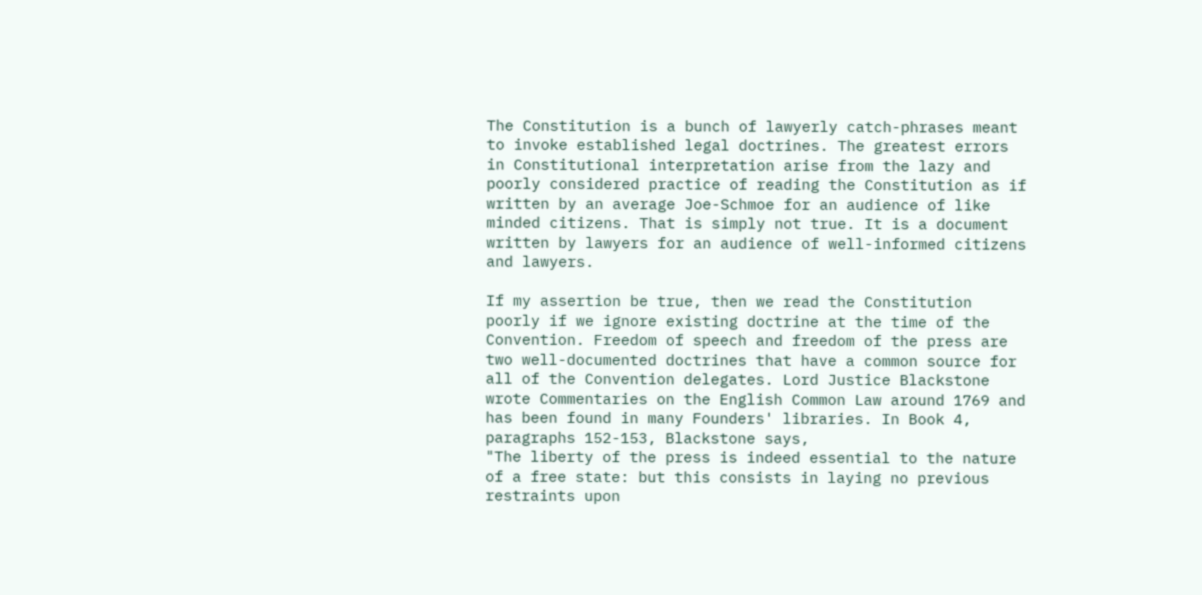The Constitution is a bunch of lawyerly catch-phrases meant to invoke established legal doctrines. The greatest errors in Constitutional interpretation arise from the lazy and poorly considered practice of reading the Constitution as if written by an average Joe-Schmoe for an audience of like minded citizens. That is simply not true. It is a document written by lawyers for an audience of well-informed citizens and lawyers.

If my assertion be true, then we read the Constitution poorly if we ignore existing doctrine at the time of the Convention. Freedom of speech and freedom of the press are two well-documented doctrines that have a common source for all of the Convention delegates. Lord Justice Blackstone wrote Commentaries on the English Common Law around 1769 and has been found in many Founders' libraries. In Book 4, paragraphs 152-153, Blackstone says,
"The liberty of the press is indeed essential to the nature of a free state: but this consists in laying no previous restraints upon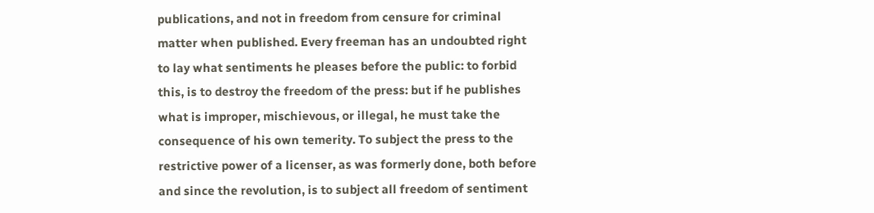publications, and not in freedom from censure for criminal matter when published. Every freeman has an undoubted right to lay what sentiments he pleases before the public: to forbid this, is to destroy the freedom of the press: but if he publishes what is improper, mischievous, or illegal, he must take the consequence of his own temerity. To subject the press to the restrictive power of a licenser, as was formerly done, both before and since the revolution, is to subject all freedom of sentiment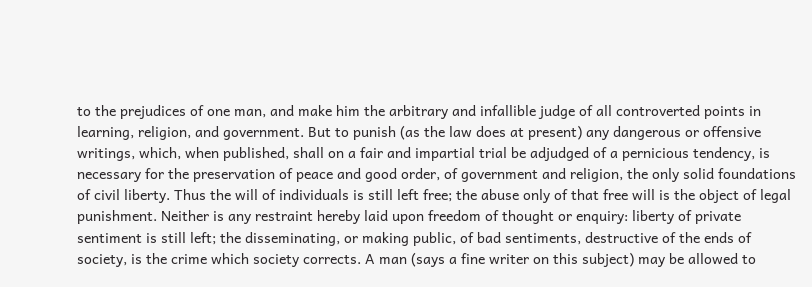to the prejudices of one man, and make him the arbitrary and infallible judge of all controverted points in learning, religion, and government. But to punish (as the law does at present) any dangerous or offensive writings, which, when published, shall on a fair and impartial trial be adjudged of a pernicious tendency, is necessary for the preservation of peace and good order, of government and religion, the only solid foundations of civil liberty. Thus the will of individuals is still left free; the abuse only of that free will is the object of legal punishment. Neither is any restraint hereby laid upon freedom of thought or enquiry: liberty of private sentiment is still left; the disseminating, or making public, of bad sentiments, destructive of the ends of society, is the crime which society corrects. A man (says a fine writer on this subject) may be allowed to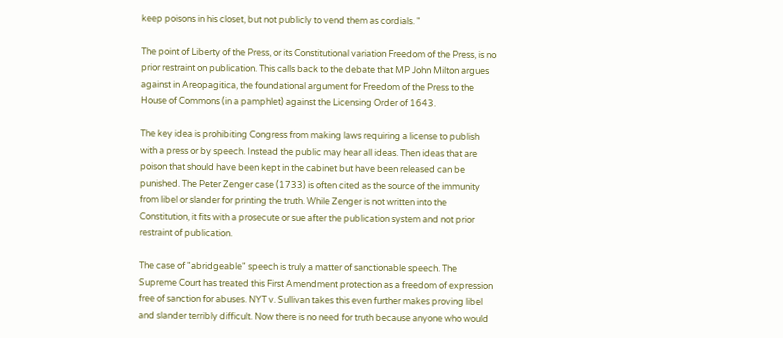keep poisons in his closet, but not publicly to vend them as cordials. "

The point of Liberty of the Press, or its Constitutional variation Freedom of the Press, is no prior restraint on publication. This calls back to the debate that MP John Milton argues against in Areopagitica, the foundational argument for Freedom of the Press to the House of Commons (in a pamphlet) against the Licensing Order of 1643.

The key idea is prohibiting Congress from making laws requiring a license to publish with a press or by speech. Instead the public may hear all ideas. Then ideas that are poison that should have been kept in the cabinet but have been released can be punished. The Peter Zenger case (1733) is often cited as the source of the immunity from libel or slander for printing the truth. While Zenger is not written into the Constitution, it fits with a prosecute or sue after the publication system and not prior restraint of publication.

The case of "abridgeable" speech is truly a matter of sanctionable speech. The Supreme Court has treated this First Amendment protection as a freedom of expression free of sanction for abuses. NYT v. Sullivan takes this even further makes proving libel and slander terribly difficult. Now there is no need for truth because anyone who would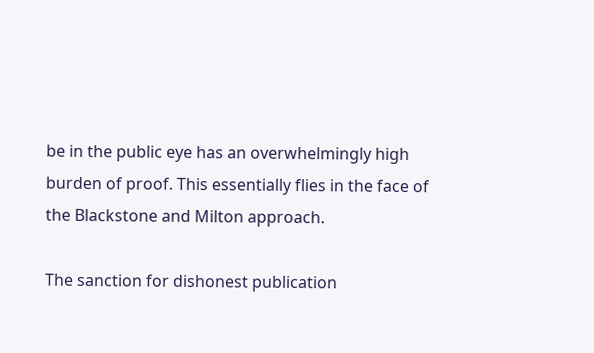be in the public eye has an overwhelmingly high burden of proof. This essentially flies in the face of the Blackstone and Milton approach.

The sanction for dishonest publication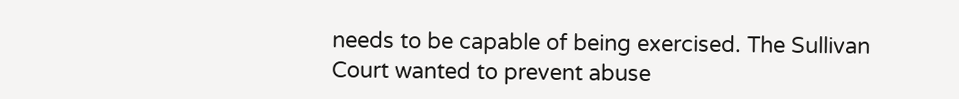needs to be capable of being exercised. The Sullivan Court wanted to prevent abuse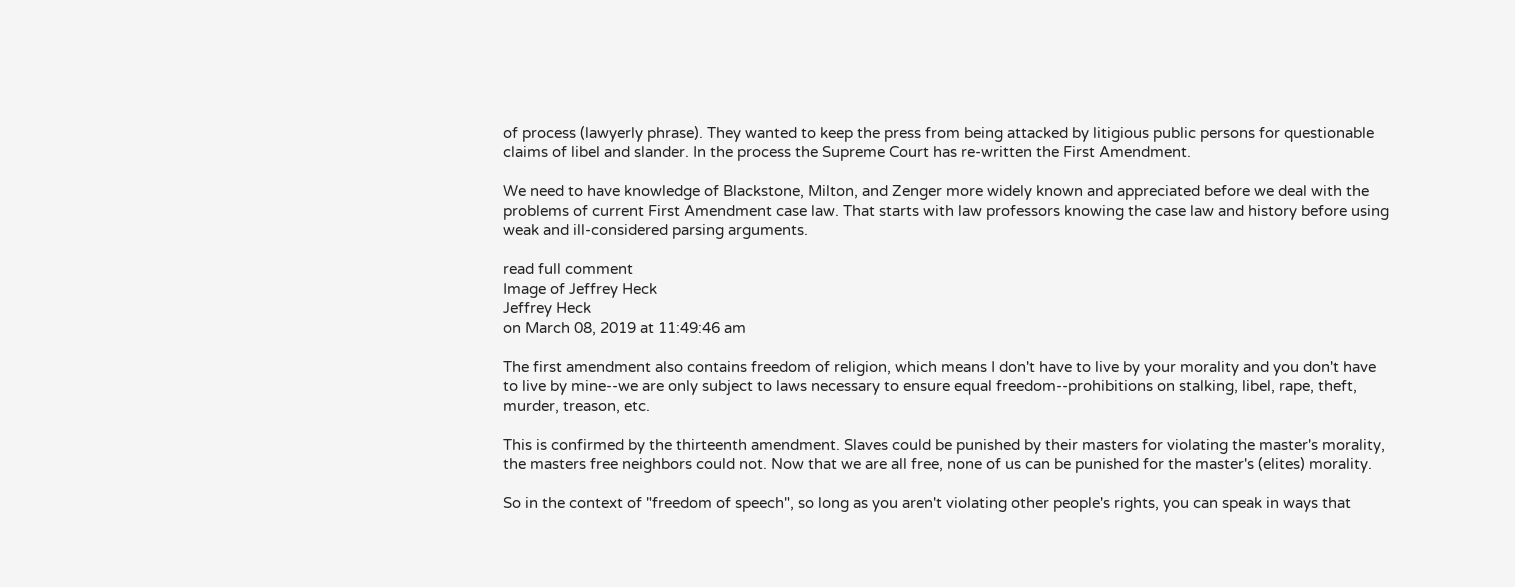of process (lawyerly phrase). They wanted to keep the press from being attacked by litigious public persons for questionable claims of libel and slander. In the process the Supreme Court has re-written the First Amendment.

We need to have knowledge of Blackstone, Milton, and Zenger more widely known and appreciated before we deal with the problems of current First Amendment case law. That starts with law professors knowing the case law and history before using weak and ill-considered parsing arguments.

read full comment
Image of Jeffrey Heck
Jeffrey Heck
on March 08, 2019 at 11:49:46 am

The first amendment also contains freedom of religion, which means I don't have to live by your morality and you don't have to live by mine--we are only subject to laws necessary to ensure equal freedom--prohibitions on stalking, libel, rape, theft, murder, treason, etc.

This is confirmed by the thirteenth amendment. Slaves could be punished by their masters for violating the master's morality, the masters free neighbors could not. Now that we are all free, none of us can be punished for the master's (elites) morality.

So in the context of "freedom of speech", so long as you aren't violating other people's rights, you can speak in ways that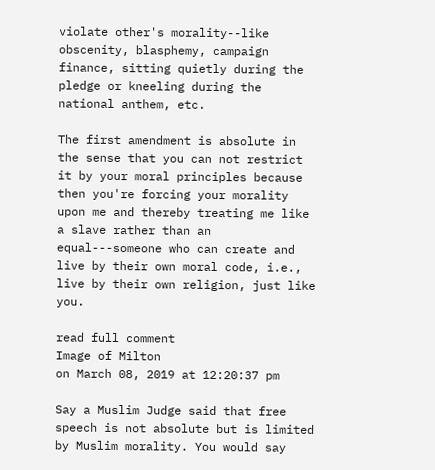violate other's morality--like obscenity, blasphemy, campaign finance, sitting quietly during the pledge or kneeling during the national anthem, etc.

The first amendment is absolute in the sense that you can not restrict it by your moral principles because then you're forcing your morality upon me and thereby treating me like a slave rather than an equal---someone who can create and live by their own moral code, i.e., live by their own religion, just like you.

read full comment
Image of Milton
on March 08, 2019 at 12:20:37 pm

Say a Muslim Judge said that free speech is not absolute but is limited by Muslim morality. You would say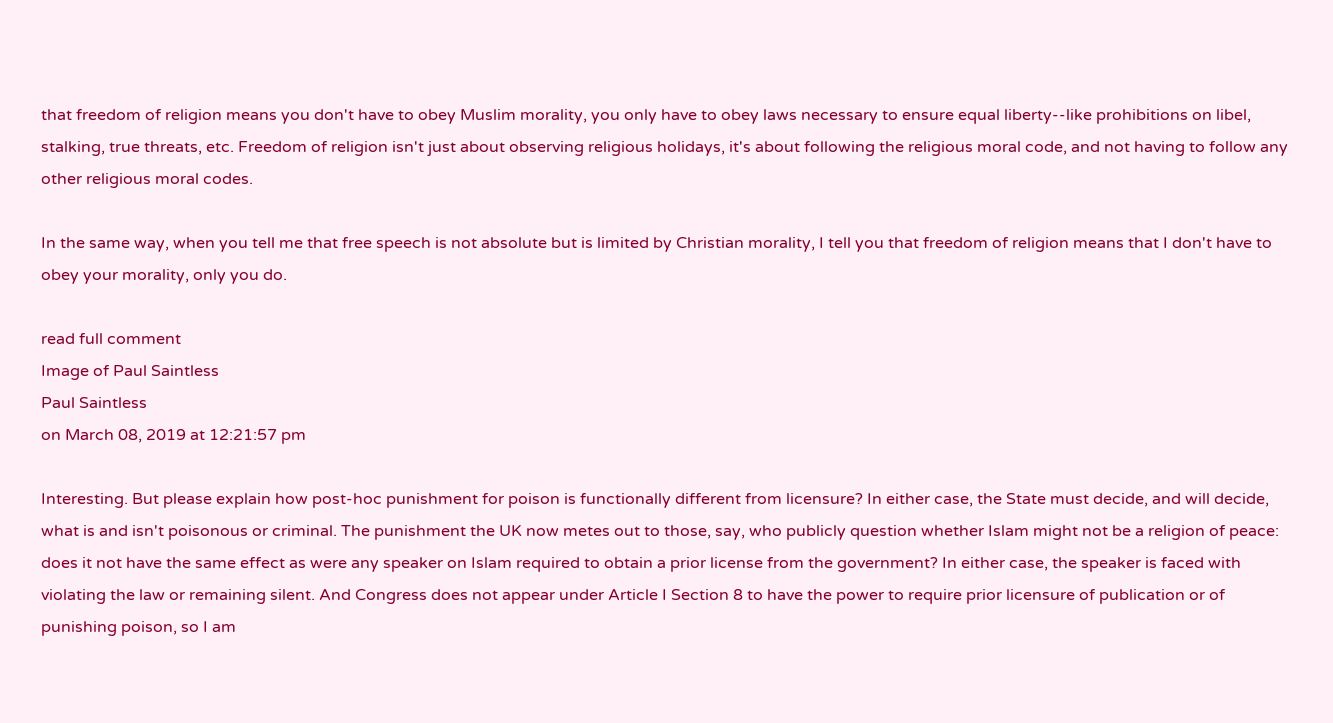that freedom of religion means you don't have to obey Muslim morality, you only have to obey laws necessary to ensure equal liberty--like prohibitions on libel, stalking, true threats, etc. Freedom of religion isn't just about observing religious holidays, it's about following the religious moral code, and not having to follow any other religious moral codes.

In the same way, when you tell me that free speech is not absolute but is limited by Christian morality, I tell you that freedom of religion means that I don't have to obey your morality, only you do.

read full comment
Image of Paul Saintless
Paul Saintless
on March 08, 2019 at 12:21:57 pm

Interesting. But please explain how post-hoc punishment for poison is functionally different from licensure? In either case, the State must decide, and will decide, what is and isn't poisonous or criminal. The punishment the UK now metes out to those, say, who publicly question whether Islam might not be a religion of peace: does it not have the same effect as were any speaker on Islam required to obtain a prior license from the government? In either case, the speaker is faced with violating the law or remaining silent. And Congress does not appear under Article I Section 8 to have the power to require prior licensure of publication or of punishing poison, so I am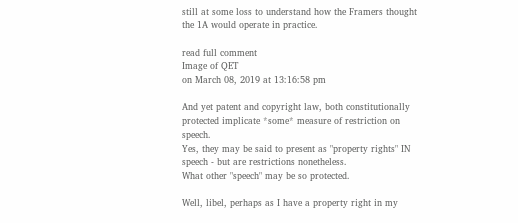still at some loss to understand how the Framers thought the 1A would operate in practice.

read full comment
Image of QET
on March 08, 2019 at 13:16:58 pm

And yet patent and copyright law, both constitutionally protected implicate *some* measure of restriction on speech.
Yes, they may be said to present as "property rights" IN speech - but are restrictions nonetheless.
What other "speech" may be so protected.

Well, libel, perhaps as I have a property right in my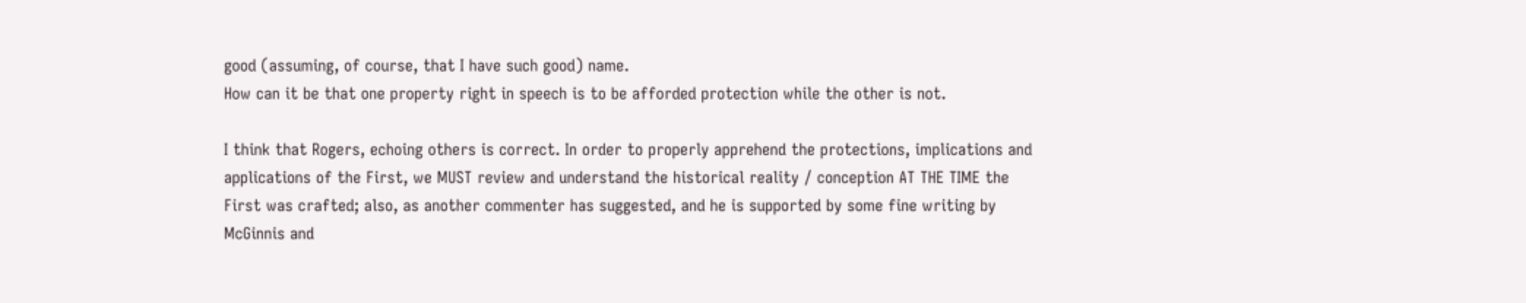good (assuming, of course, that I have such good) name.
How can it be that one property right in speech is to be afforded protection while the other is not.

I think that Rogers, echoing others is correct. In order to properly apprehend the protections, implications and applications of the First, we MUST review and understand the historical reality / conception AT THE TIME the First was crafted; also, as another commenter has suggested, and he is supported by some fine writing by McGinnis and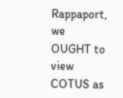Rappaport, we OUGHT to view COTUS as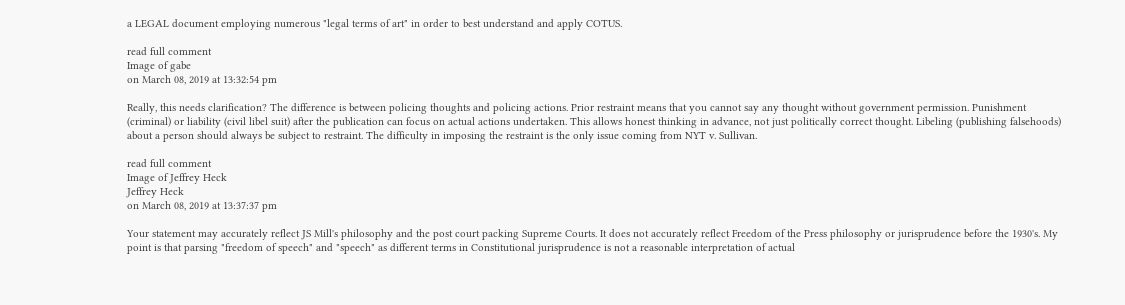a LEGAL document employing numerous "legal terms of art" in order to best understand and apply COTUS.

read full comment
Image of gabe
on March 08, 2019 at 13:32:54 pm

Really, this needs clarification? The difference is between policing thoughts and policing actions. Prior restraint means that you cannot say any thought without government permission. Punishment (criminal) or liability (civil libel suit) after the publication can focus on actual actions undertaken. This allows honest thinking in advance, not just politically correct thought. Libeling (publishing falsehoods) about a person should always be subject to restraint. The difficulty in imposing the restraint is the only issue coming from NYT v. Sullivan.

read full comment
Image of Jeffrey Heck
Jeffrey Heck
on March 08, 2019 at 13:37:37 pm

Your statement may accurately reflect JS Mill's philosophy and the post court packing Supreme Courts. It does not accurately reflect Freedom of the Press philosophy or jurisprudence before the 1930's. My point is that parsing "freedom of speech" and "speech" as different terms in Constitutional jurisprudence is not a reasonable interpretation of actual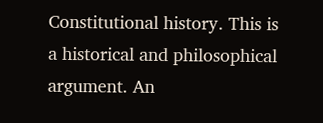Constitutional history. This is a historical and philosophical argument. An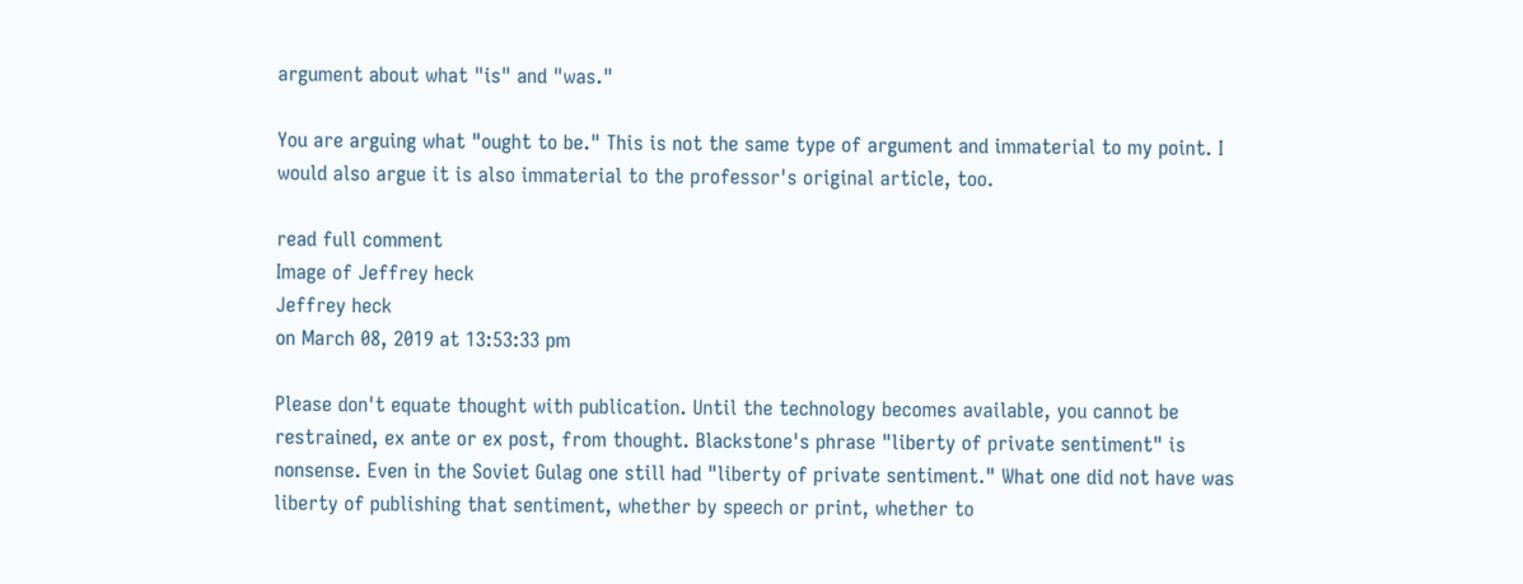argument about what "is" and "was."

You are arguing what "ought to be." This is not the same type of argument and immaterial to my point. I would also argue it is also immaterial to the professor's original article, too.

read full comment
Image of Jeffrey heck
Jeffrey heck
on March 08, 2019 at 13:53:33 pm

Please don't equate thought with publication. Until the technology becomes available, you cannot be restrained, ex ante or ex post, from thought. Blackstone's phrase "liberty of private sentiment" is nonsense. Even in the Soviet Gulag one still had "liberty of private sentiment." What one did not have was liberty of publishing that sentiment, whether by speech or print, whether to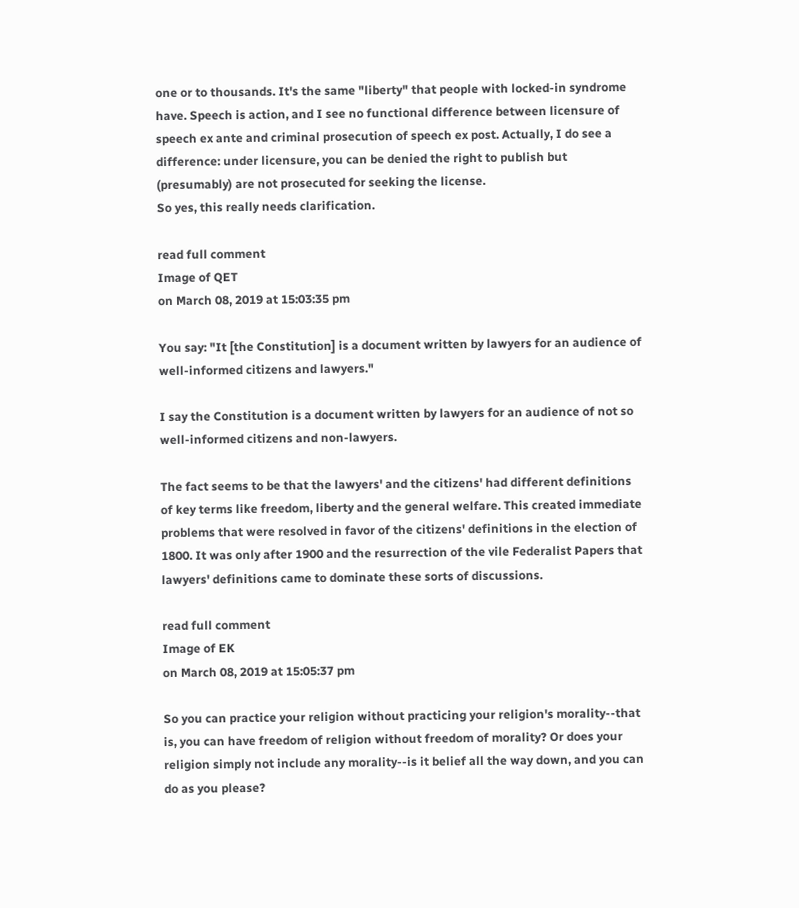one or to thousands. It's the same "liberty" that people with locked-in syndrome have. Speech is action, and I see no functional difference between licensure of speech ex ante and criminal prosecution of speech ex post. Actually, I do see a difference: under licensure, you can be denied the right to publish but (presumably) are not prosecuted for seeking the license.
So yes, this really needs clarification.

read full comment
Image of QET
on March 08, 2019 at 15:03:35 pm

You say: "It [the Constitution] is a document written by lawyers for an audience of well-informed citizens and lawyers."

I say the Constitution is a document written by lawyers for an audience of not so well-informed citizens and non-lawyers.

The fact seems to be that the lawyers' and the citizens' had different definitions of key terms like freedom, liberty and the general welfare. This created immediate problems that were resolved in favor of the citizens' definitions in the election of 1800. It was only after 1900 and the resurrection of the vile Federalist Papers that lawyers' definitions came to dominate these sorts of discussions.

read full comment
Image of EK
on March 08, 2019 at 15:05:37 pm

So you can practice your religion without practicing your religion's morality--that is, you can have freedom of religion without freedom of morality? Or does your religion simply not include any morality--is it belief all the way down, and you can do as you please?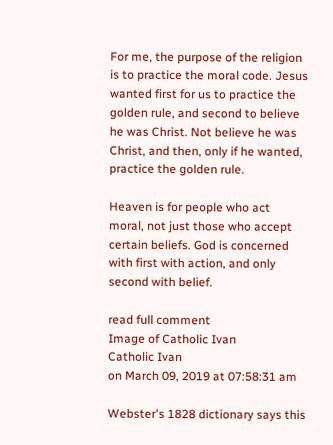For me, the purpose of the religion is to practice the moral code. Jesus wanted first for us to practice the golden rule, and second to believe he was Christ. Not believe he was Christ, and then, only if he wanted, practice the golden rule.

Heaven is for people who act moral, not just those who accept certain beliefs. God is concerned with first with action, and only second with belief.

read full comment
Image of Catholic Ivan
Catholic Ivan
on March 09, 2019 at 07:58:31 am

Webster's 1828 dictionary says this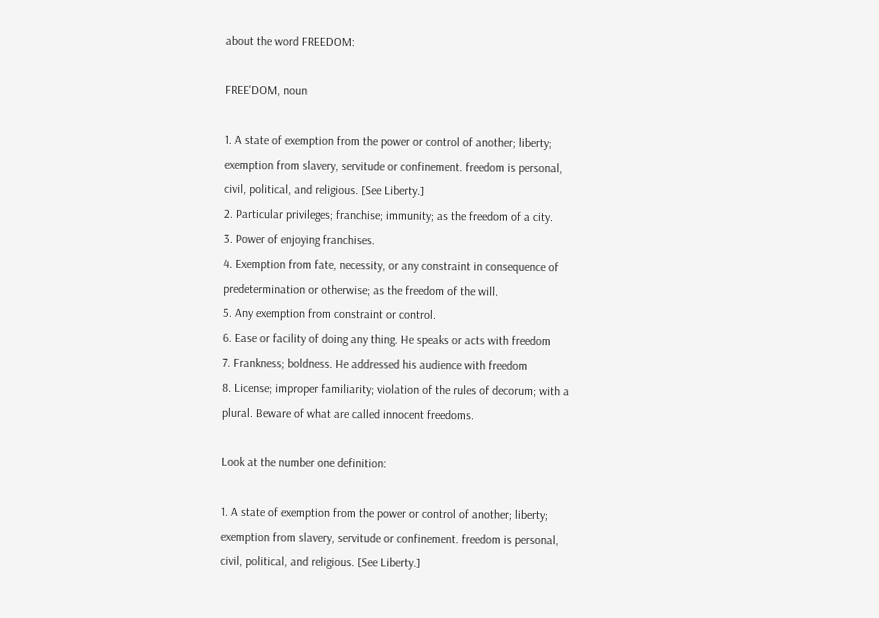about the word FREEDOM:

FREE'DOM, noun

1. A state of exemption from the power or control of another; liberty; exemption from slavery, servitude or confinement. freedom is personal, civil, political, and religious. [See Liberty.]
2. Particular privileges; franchise; immunity; as the freedom of a city.
3. Power of enjoying franchises.
4. Exemption from fate, necessity, or any constraint in consequence of predetermination or otherwise; as the freedom of the will.
5. Any exemption from constraint or control.
6. Ease or facility of doing any thing. He speaks or acts with freedom
7. Frankness; boldness. He addressed his audience with freedom
8. License; improper familiarity; violation of the rules of decorum; with a plural. Beware of what are called innocent freedoms.

Look at the number one definition:

1. A state of exemption from the power or control of another; liberty; exemption from slavery, servitude or confinement. freedom is personal, civil, political, and religious. [See Liberty.]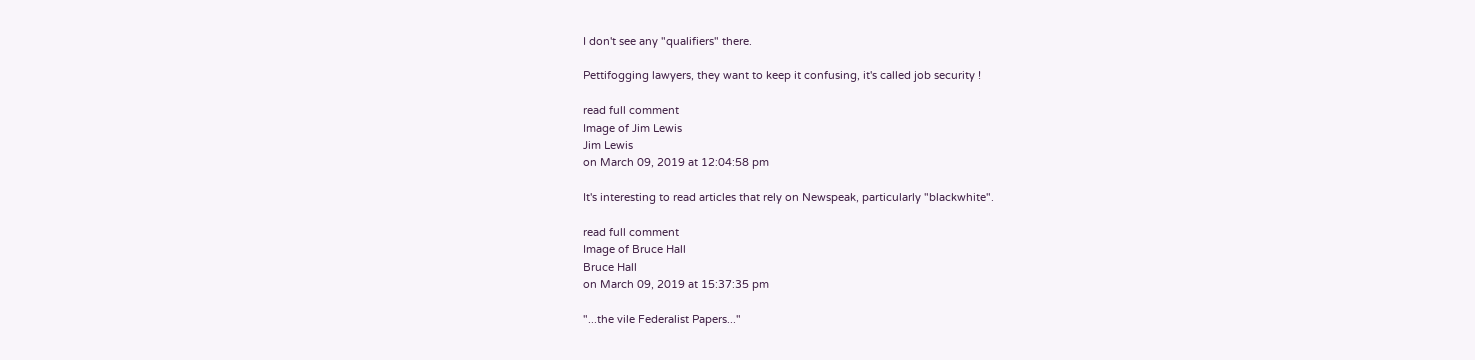I don't see any "qualifiers" there.

Pettifogging lawyers, they want to keep it confusing, it's called job security !

read full comment
Image of Jim Lewis
Jim Lewis
on March 09, 2019 at 12:04:58 pm

It's interesting to read articles that rely on Newspeak, particularly "blackwhite".

read full comment
Image of Bruce Hall
Bruce Hall
on March 09, 2019 at 15:37:35 pm

"...the vile Federalist Papers..."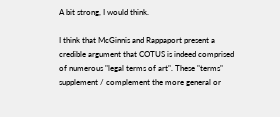A bit strong, I would think.

I think that McGinnis and Rappaport present a credible argument that COTUS is indeed comprised of numerous "legal terms of art". These "terms" supplement / complement the more general or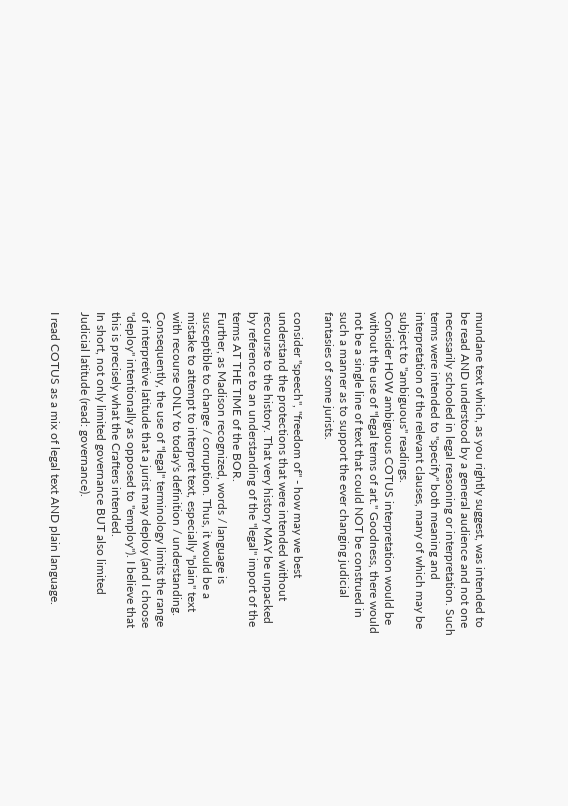mundane text which, as you rightly suggest, was intended to be read AND understood by a general audience and not one necessarily schooled in legal reasoning or interpretation. Such terms were intended to "specify" both meaning and interpretation of the relevant clauses, many of which may be subject to "ambiguous" readings.
Consider HOW ambiguous COTUS interpretation would be without the use of "legal terms of art." Goodness, there would not be a single line of text that could NOT be construed in such a manner as to support the ever changing judicial fantasies of some jurists.

consider "speech", "freedom of" - how may we best understand the protections that were intended without recourse to the history. That very history MAY be unpacked by reference to an understanding of the "legal" import of the terms AT THE TIME of the BOR.
Further, as Madison recognized, words / language is susceptible to change / corruption. Thus, it would be a mistake to attempt to interpret text, especially "plain" text with recourse ONLY to today's definition / understanding. Consequently, the use of "legal" terminology limits the range of interpretive latitude that a jurist may deploy (and I choose "deploy" intentionally as opposed to "employ"). I believe that this is precisely what the Crafters intended.
In short, not only limited governance BUT also limited Judicial latitude (read: governance).

I read COTUS as a mix of legal text AND plain language.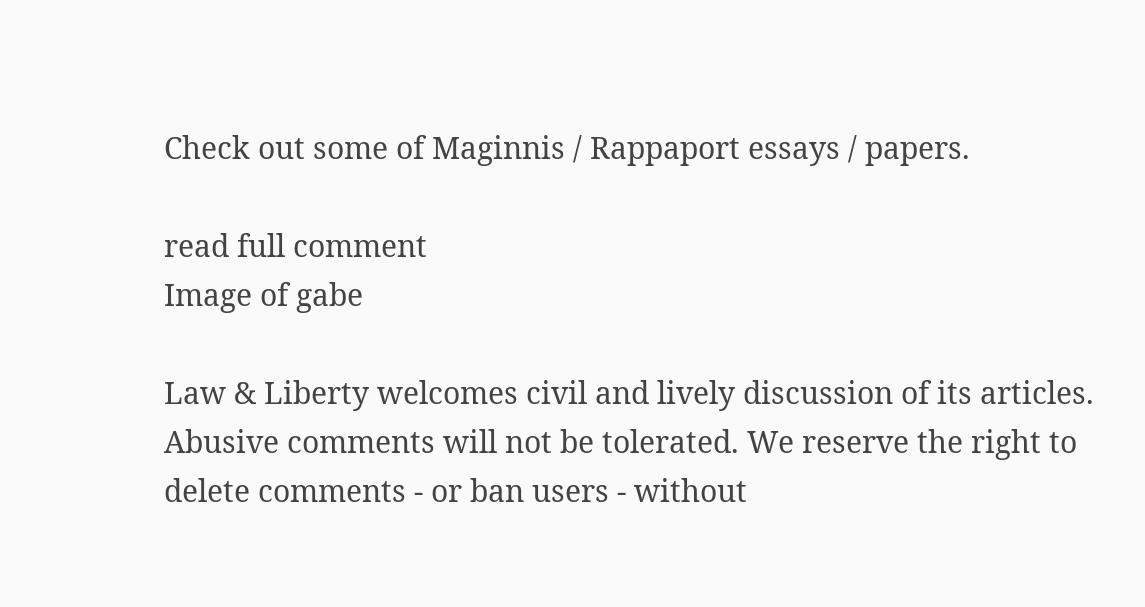Check out some of Maginnis / Rappaport essays / papers.

read full comment
Image of gabe

Law & Liberty welcomes civil and lively discussion of its articles. Abusive comments will not be tolerated. We reserve the right to delete comments - or ban users - without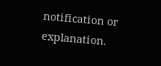notification or explanation.